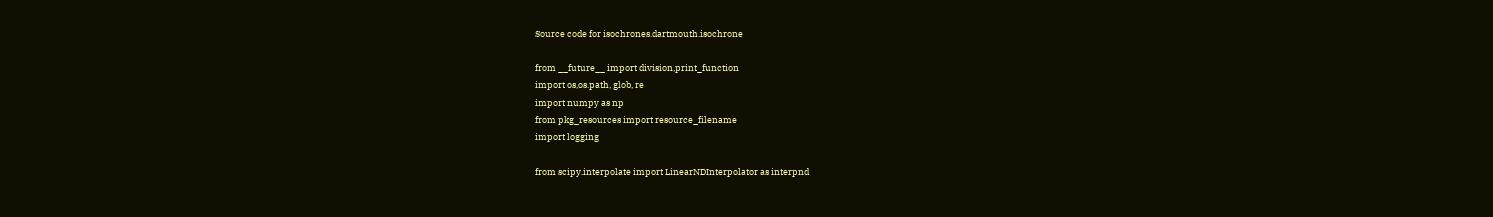Source code for isochrones.dartmouth.isochrone

from __future__ import division,print_function
import os,os.path, glob, re
import numpy as np
from pkg_resources import resource_filename
import logging

from scipy.interpolate import LinearNDInterpolator as interpnd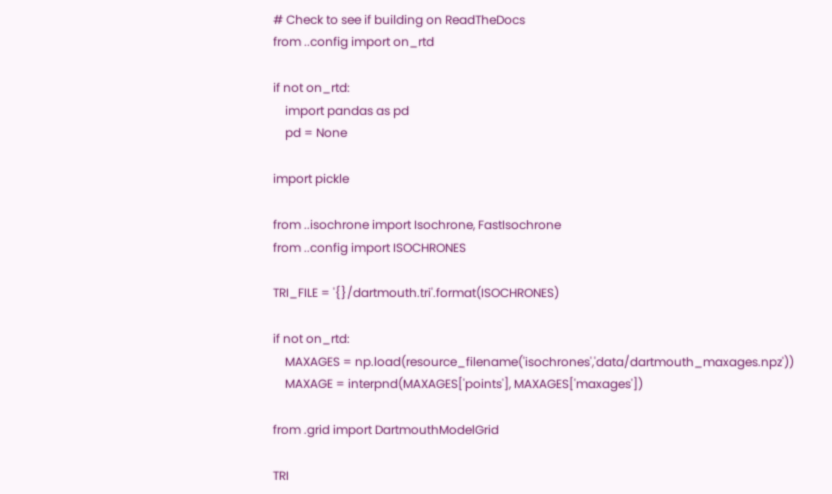# Check to see if building on ReadTheDocs
from ..config import on_rtd

if not on_rtd:
    import pandas as pd
    pd = None

import pickle

from ..isochrone import Isochrone, FastIsochrone
from ..config import ISOCHRONES

TRI_FILE = '{}/dartmouth.tri'.format(ISOCHRONES)

if not on_rtd:
    MAXAGES = np.load(resource_filename('isochrones','data/dartmouth_maxages.npz'))
    MAXAGE = interpnd(MAXAGES['points'], MAXAGES['maxages'])

from .grid import DartmouthModelGrid

TRI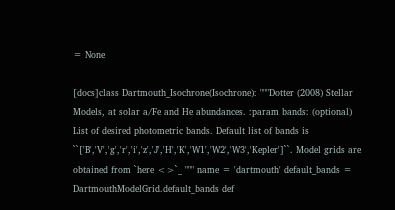= None

[docs]class Dartmouth_Isochrone(Isochrone): """Dotter (2008) Stellar Models, at solar a/Fe and He abundances. :param bands: (optional) List of desired photometric bands. Default list of bands is ``['B','V','g','r','i','z','J','H','K','W1','W2','W3','Kepler']``. Model grids are obtained from `here <>`_ """ name = 'dartmouth' default_bands = DartmouthModelGrid.default_bands def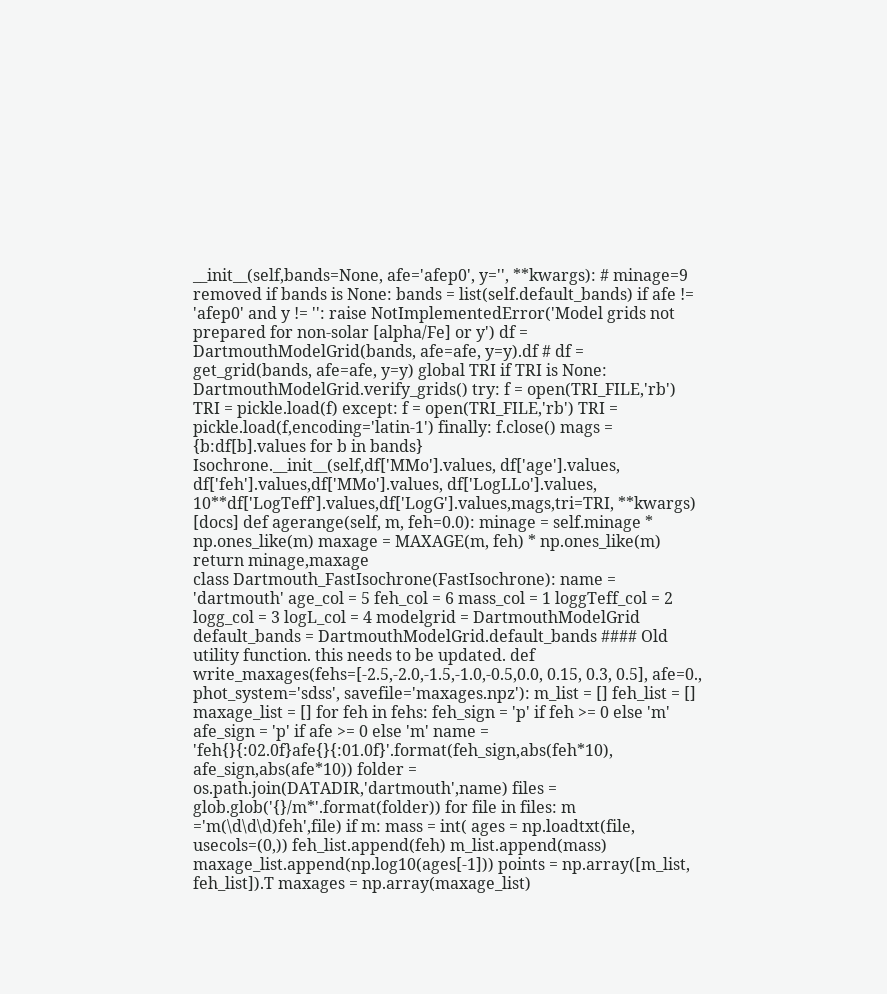__init__(self,bands=None, afe='afep0', y='', **kwargs): # minage=9 removed if bands is None: bands = list(self.default_bands) if afe != 'afep0' and y != '': raise NotImplementedError('Model grids not prepared for non-solar [alpha/Fe] or y') df = DartmouthModelGrid(bands, afe=afe, y=y).df # df = get_grid(bands, afe=afe, y=y) global TRI if TRI is None: DartmouthModelGrid.verify_grids() try: f = open(TRI_FILE,'rb') TRI = pickle.load(f) except: f = open(TRI_FILE,'rb') TRI = pickle.load(f,encoding='latin-1') finally: f.close() mags = {b:df[b].values for b in bands} Isochrone.__init__(self,df['MMo'].values, df['age'].values, df['feh'].values,df['MMo'].values, df['LogLLo'].values, 10**df['LogTeff'].values,df['LogG'].values,mags,tri=TRI, **kwargs)
[docs] def agerange(self, m, feh=0.0): minage = self.minage * np.ones_like(m) maxage = MAXAGE(m, feh) * np.ones_like(m) return minage,maxage
class Dartmouth_FastIsochrone(FastIsochrone): name = 'dartmouth' age_col = 5 feh_col = 6 mass_col = 1 loggTeff_col = 2 logg_col = 3 logL_col = 4 modelgrid = DartmouthModelGrid default_bands = DartmouthModelGrid.default_bands #### Old utility function. this needs to be updated. def write_maxages(fehs=[-2.5,-2.0,-1.5,-1.0,-0.5,0.0, 0.15, 0.3, 0.5], afe=0., phot_system='sdss', savefile='maxages.npz'): m_list = [] feh_list = [] maxage_list = [] for feh in fehs: feh_sign = 'p' if feh >= 0 else 'm' afe_sign = 'p' if afe >= 0 else 'm' name = 'feh{}{:02.0f}afe{}{:01.0f}'.format(feh_sign,abs(feh*10), afe_sign,abs(afe*10)) folder = os.path.join(DATADIR,'dartmouth',name) files = glob.glob('{}/m*'.format(folder)) for file in files: m ='m(\d\d\d)feh',file) if m: mass = int( ages = np.loadtxt(file, usecols=(0,)) feh_list.append(feh) m_list.append(mass) maxage_list.append(np.log10(ages[-1])) points = np.array([m_list, feh_list]).T maxages = np.array(maxage_list)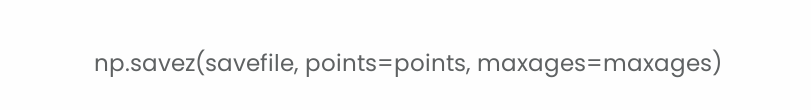np.savez(savefile, points=points, maxages=maxages)